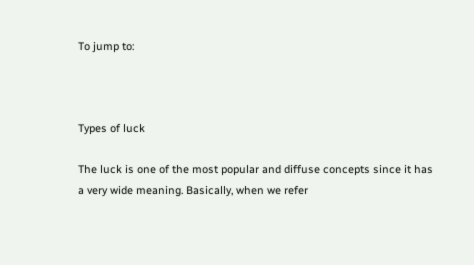To jump to:



Types of luck

The luck is one of the most popular and diffuse concepts since it has a very wide meaning. Basically, when we refer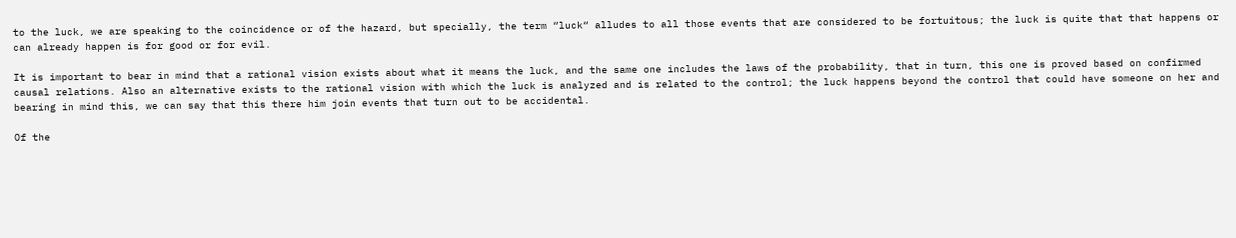to the luck, we are speaking to the coincidence or of the hazard, but specially, the term “luck“ alludes to all those events that are considered to be fortuitous; the luck is quite that that happens or can already happen is for good or for evil.

It is important to bear in mind that a rational vision exists about what it means the luck, and the same one includes the laws of the probability, that in turn, this one is proved based on confirmed causal relations. Also an alternative exists to the rational vision with which the luck is analyzed and is related to the control; the luck happens beyond the control that could have someone on her and bearing in mind this, we can say that this there him join events that turn out to be accidental.

Of the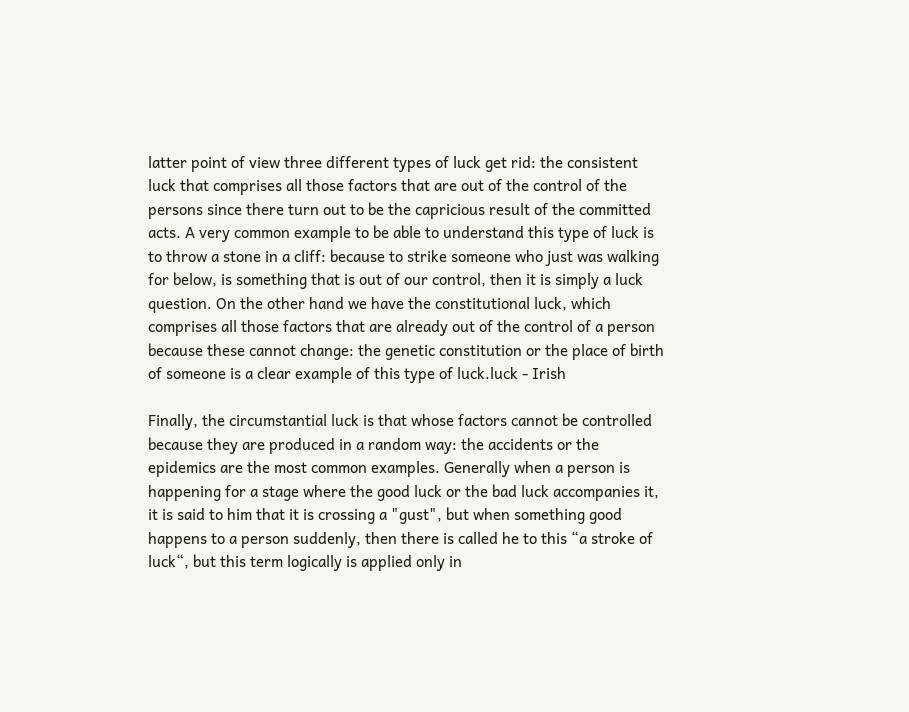latter point of view three different types of luck get rid: the consistent luck that comprises all those factors that are out of the control of the persons since there turn out to be the capricious result of the committed acts. A very common example to be able to understand this type of luck is to throw a stone in a cliff: because to strike someone who just was walking for below, is something that is out of our control, then it is simply a luck question. On the other hand we have the constitutional luck, which comprises all those factors that are already out of the control of a person because these cannot change: the genetic constitution or the place of birth of someone is a clear example of this type of luck.luck - Irish

Finally, the circumstantial luck is that whose factors cannot be controlled because they are produced in a random way: the accidents or the epidemics are the most common examples. Generally when a person is happening for a stage where the good luck or the bad luck accompanies it, it is said to him that it is crossing a "gust", but when something good happens to a person suddenly, then there is called he to this “a stroke of luck“, but this term logically is applied only in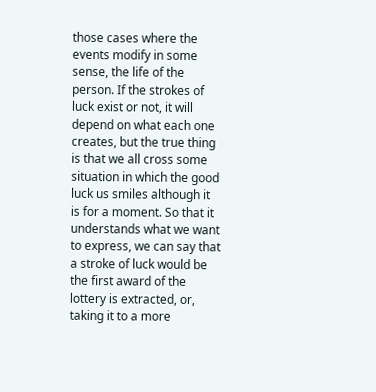those cases where the events modify in some sense, the life of the person. If the strokes of luck exist or not, it will depend on what each one creates, but the true thing is that we all cross some situation in which the good luck us smiles although it is for a moment. So that it understands what we want to express, we can say that a stroke of luck would be the first award of the lottery is extracted, or, taking it to a more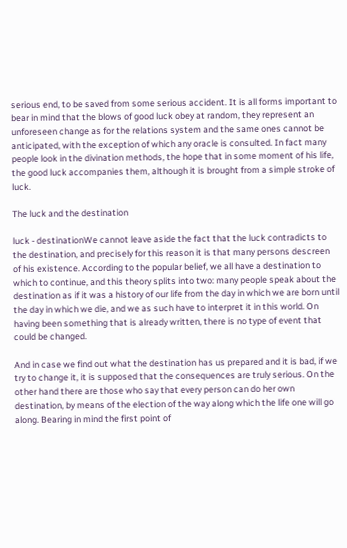serious end, to be saved from some serious accident. It is all forms important to bear in mind that the blows of good luck obey at random, they represent an unforeseen change as for the relations system and the same ones cannot be anticipated, with the exception of which any oracle is consulted. In fact many people look in the divination methods, the hope that in some moment of his life, the good luck accompanies them, although it is brought from a simple stroke of luck.

The luck and the destination

luck - destinationWe cannot leave aside the fact that the luck contradicts to the destination, and precisely for this reason it is that many persons descreen of his existence. According to the popular belief, we all have a destination to which to continue, and this theory splits into two: many people speak about the destination as if it was a history of our life from the day in which we are born until the day in which we die, and we as such have to interpret it in this world. On having been something that is already written, there is no type of event that could be changed.

And in case we find out what the destination has us prepared and it is bad, if we try to change it, it is supposed that the consequences are truly serious. On the other hand there are those who say that every person can do her own destination, by means of the election of the way along which the life one will go along. Bearing in mind the first point of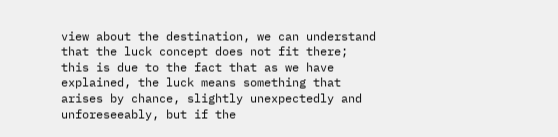view about the destination, we can understand that the luck concept does not fit there; this is due to the fact that as we have explained, the luck means something that arises by chance, slightly unexpectedly and unforeseeably, but if the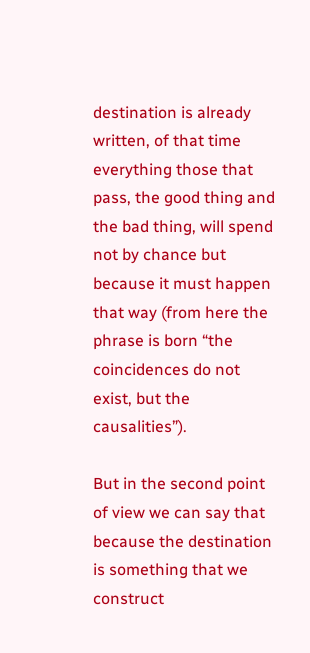destination is already written, of that time everything those that pass, the good thing and the bad thing, will spend not by chance but because it must happen that way (from here the phrase is born “the coincidences do not exist, but the causalities”).

But in the second point of view we can say that because the destination is something that we construct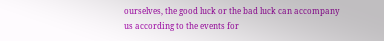ourselves, the good luck or the bad luck can accompany us according to the events for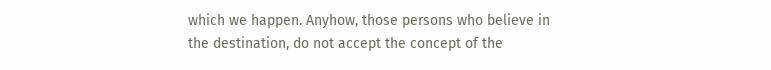which we happen. Anyhow, those persons who believe in the destination, do not accept the concept of the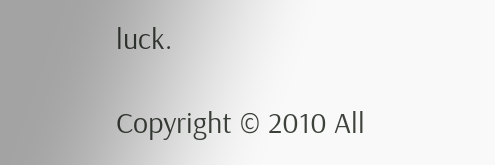luck.

Copyright © 2010 All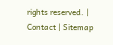rights reserved. | Contact | Sitemap